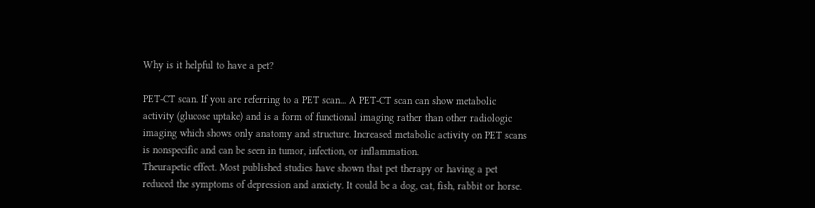Why is it helpful to have a pet?

PET-CT scan. If you are referring to a PET scan... A PET-CT scan can show metabolic activity (glucose uptake) and is a form of functional imaging rather than other radiologic imaging which shows only anatomy and structure. Increased metabolic activity on PET scans is nonspecific and can be seen in tumor, infection, or inflammation.
Theurapetic effect. Most published studies have shown that pet therapy or having a pet reduced the symptoms of depression and anxiety. It could be a dog, cat, fish, rabbit or horse.